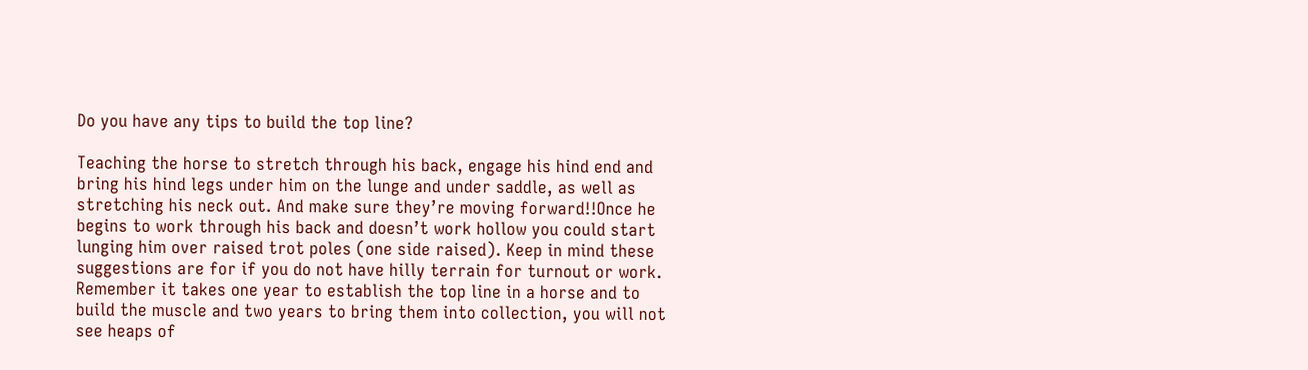Do you have any tips to build the top line?

Teaching the horse to stretch through his back, engage his hind end and bring his hind legs under him on the lunge and under saddle, as well as stretching his neck out. And make sure they’re moving forward!!Once he begins to work through his back and doesn’t work hollow you could start lunging him over raised trot poles (one side raised). Keep in mind these suggestions are for if you do not have hilly terrain for turnout or work. Remember it takes one year to establish the top line in a horse and to build the muscle and two years to bring them into collection, you will not see heaps of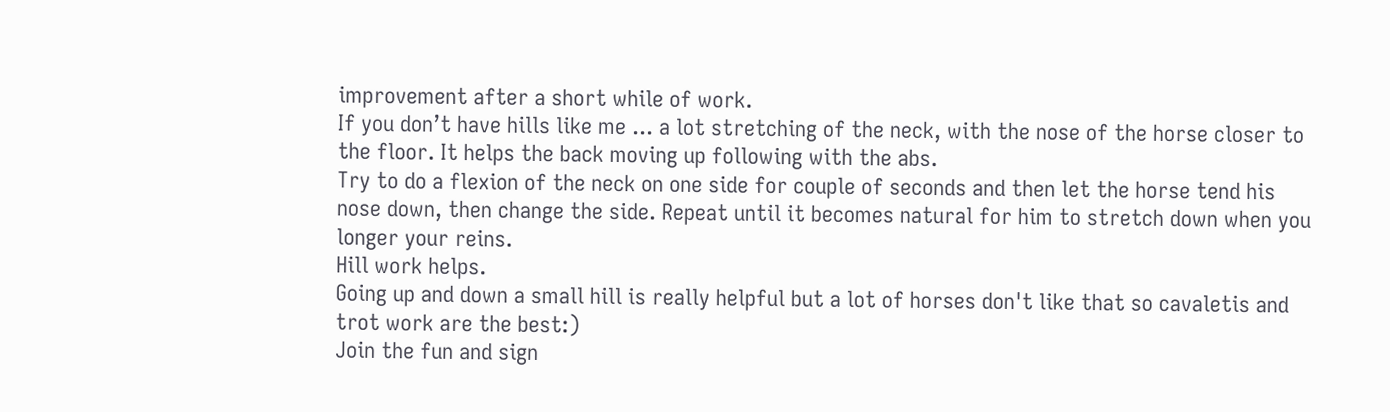improvement after a short while of work.
If you don’t have hills like me ... a lot stretching of the neck, with the nose of the horse closer to the floor. It helps the back moving up following with the abs.
Try to do a flexion of the neck on one side for couple of seconds and then let the horse tend his nose down, then change the side. Repeat until it becomes natural for him to stretch down when you longer your reins.
Hill work helps.
Going up and down a small hill is really helpful but a lot of horses don't like that so cavaletis and trot work are the best:)
Join the fun and sign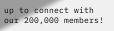up to connect with our 200,000 members!